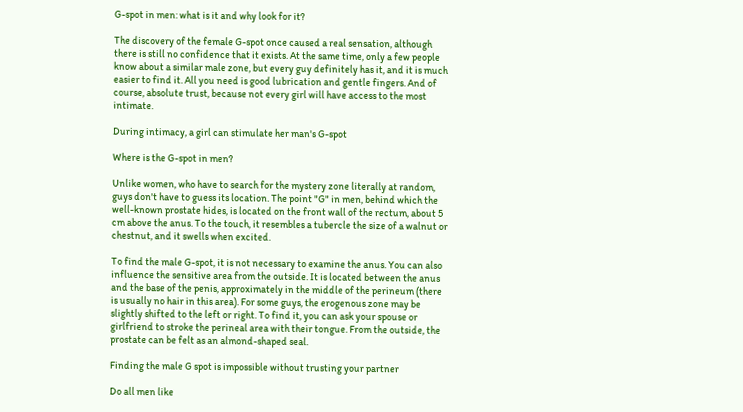G-spot in men: what is it and why look for it?

The discovery of the female G-spot once caused a real sensation, although there is still no confidence that it exists. At the same time, only a few people know about a similar male zone, but every guy definitely has it, and it is much easier to find it. All you need is good lubrication and gentle fingers. And of course, absolute trust, because not every girl will have access to the most intimate.

During intimacy, a girl can stimulate her man's G-spot

Where is the G-spot in men?

Unlike women, who have to search for the mystery zone literally at random, guys don't have to guess its location. The point "G" in men, behind which the well-known prostate hides, is located on the front wall of the rectum, about 5 cm above the anus. To the touch, it resembles a tubercle the size of a walnut or chestnut, and it swells when excited.

To find the male G-spot, it is not necessary to examine the anus. You can also influence the sensitive area from the outside. It is located between the anus and the base of the penis, approximately in the middle of the perineum (there is usually no hair in this area). For some guys, the erogenous zone may be slightly shifted to the left or right. To find it, you can ask your spouse or girlfriend to stroke the perineal area with their tongue. From the outside, the prostate can be felt as an almond-shaped seal.

Finding the male G spot is impossible without trusting your partner

Do all men like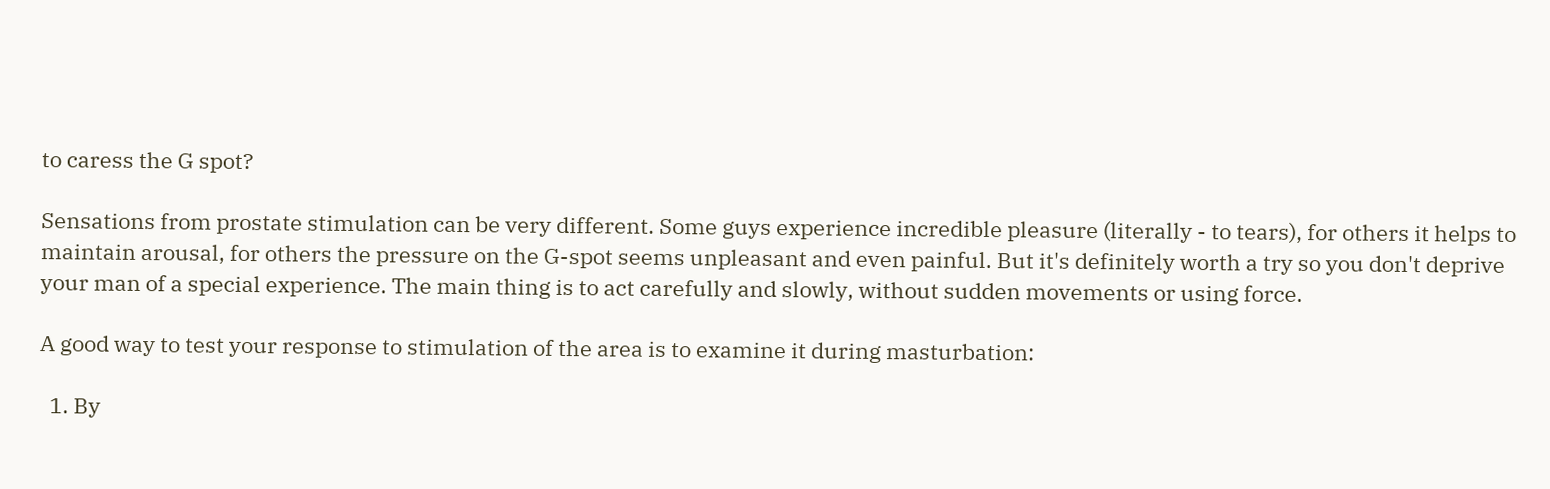to caress the G spot?

Sensations from prostate stimulation can be very different. Some guys experience incredible pleasure (literally - to tears), for others it helps to maintain arousal, for others the pressure on the G-spot seems unpleasant and even painful. But it's definitely worth a try so you don't deprive your man of a special experience. The main thing is to act carefully and slowly, without sudden movements or using force.

A good way to test your response to stimulation of the area is to examine it during masturbation:

  1. By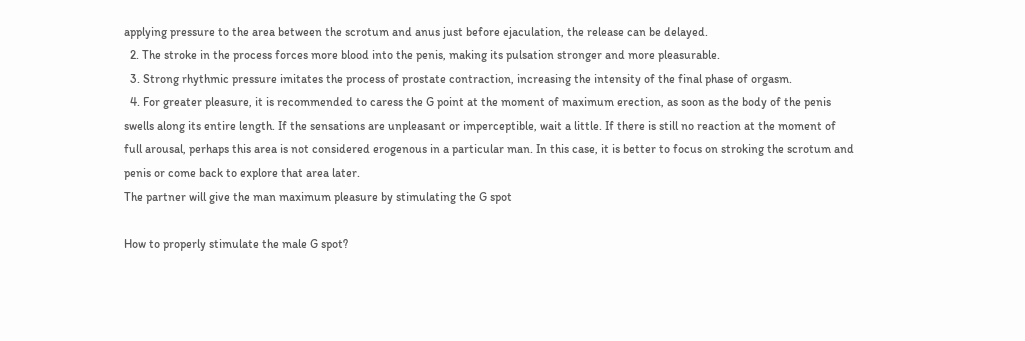applying pressure to the area between the scrotum and anus just before ejaculation, the release can be delayed.
  2. The stroke in the process forces more blood into the penis, making its pulsation stronger and more pleasurable.
  3. Strong rhythmic pressure imitates the process of prostate contraction, increasing the intensity of the final phase of orgasm.
  4. For greater pleasure, it is recommended to caress the G point at the moment of maximum erection, as soon as the body of the penis swells along its entire length. If the sensations are unpleasant or imperceptible, wait a little. If there is still no reaction at the moment of full arousal, perhaps this area is not considered erogenous in a particular man. In this case, it is better to focus on stroking the scrotum and penis or come back to explore that area later.
The partner will give the man maximum pleasure by stimulating the G spot

How to properly stimulate the male G spot?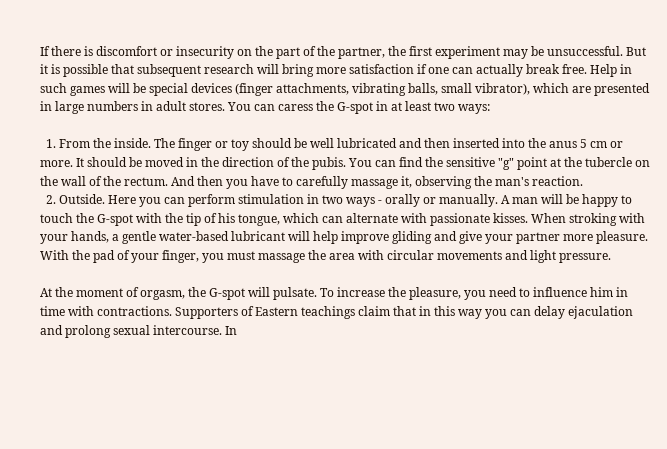If there is discomfort or insecurity on the part of the partner, the first experiment may be unsuccessful. But it is possible that subsequent research will bring more satisfaction if one can actually break free. Help in such games will be special devices (finger attachments, vibrating balls, small vibrator), which are presented in large numbers in adult stores. You can caress the G-spot in at least two ways:

  1. From the inside. The finger or toy should be well lubricated and then inserted into the anus 5 cm or more. It should be moved in the direction of the pubis. You can find the sensitive "g" point at the tubercle on the wall of the rectum. And then you have to carefully massage it, observing the man's reaction.
  2. Outside. Here you can perform stimulation in two ways - orally or manually. A man will be happy to touch the G-spot with the tip of his tongue, which can alternate with passionate kisses. When stroking with your hands, a gentle water-based lubricant will help improve gliding and give your partner more pleasure. With the pad of your finger, you must massage the area with circular movements and light pressure.

At the moment of orgasm, the G-spot will pulsate. To increase the pleasure, you need to influence him in time with contractions. Supporters of Eastern teachings claim that in this way you can delay ejaculation and prolong sexual intercourse. In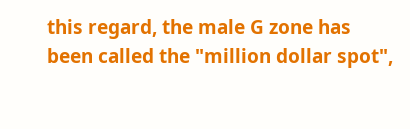this regard, the male G zone has been called the "million dollar spot",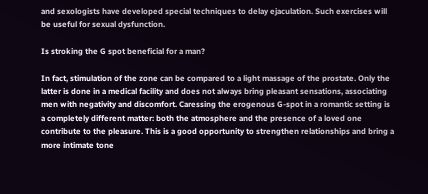and sexologists have developed special techniques to delay ejaculation. Such exercises will be useful for sexual dysfunction.

Is stroking the G spot beneficial for a man?

In fact, stimulation of the zone can be compared to a light massage of the prostate. Only the latter is done in a medical facility and does not always bring pleasant sensations, associating men with negativity and discomfort. Caressing the erogenous G-spot in a romantic setting is a completely different matter: both the atmosphere and the presence of a loved one contribute to the pleasure. This is a good opportunity to strengthen relationships and bring a more intimate tone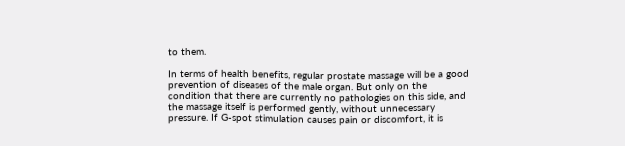to them.

In terms of health benefits, regular prostate massage will be a good prevention of diseases of the male organ. But only on the condition that there are currently no pathologies on this side, and the massage itself is performed gently, without unnecessary pressure. If G-spot stimulation causes pain or discomfort, it is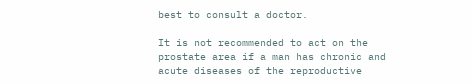best to consult a doctor.

It is not recommended to act on the prostate area if a man has chronic and acute diseases of the reproductive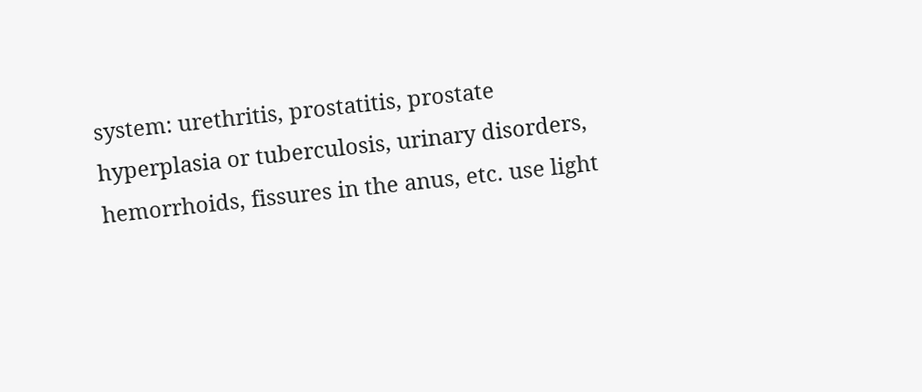system: urethritis, prostatitis, prostate hyperplasia or tuberculosis, urinary disorders, hemorrhoids, fissures in the anus, etc. use light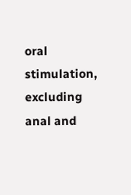oral stimulation, excluding anal and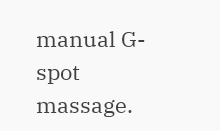manual G-spot massage.